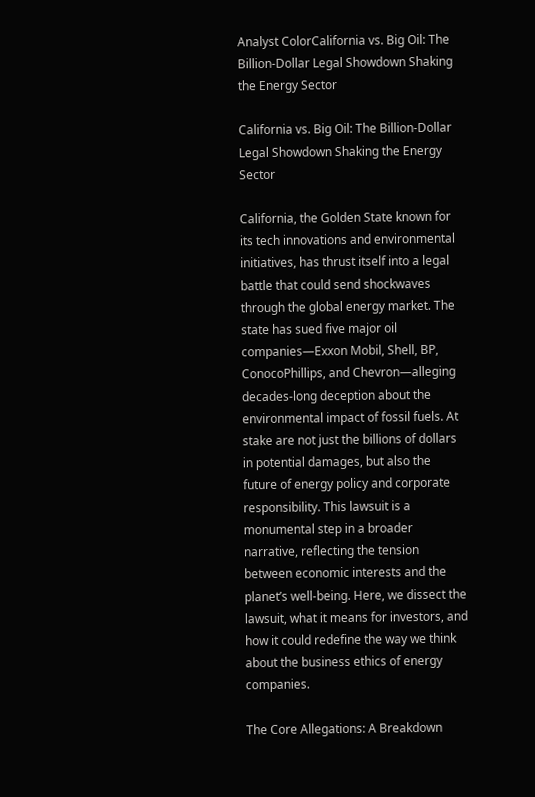Analyst ColorCalifornia vs. Big Oil: The Billion-Dollar Legal Showdown Shaking the Energy Sector

California vs. Big Oil: The Billion-Dollar Legal Showdown Shaking the Energy Sector

California, the Golden State known for its tech innovations and environmental initiatives, has thrust itself into a legal battle that could send shockwaves through the global energy market. The state has sued five major oil companies—Exxon Mobil, Shell, BP, ConocoPhillips, and Chevron—alleging decades-long deception about the environmental impact of fossil fuels. At stake are not just the billions of dollars in potential damages, but also the future of energy policy and corporate responsibility. This lawsuit is a monumental step in a broader narrative, reflecting the tension between economic interests and the planet’s well-being. Here, we dissect the lawsuit, what it means for investors, and how it could redefine the way we think about the business ethics of energy companies.

The Core Allegations: A Breakdown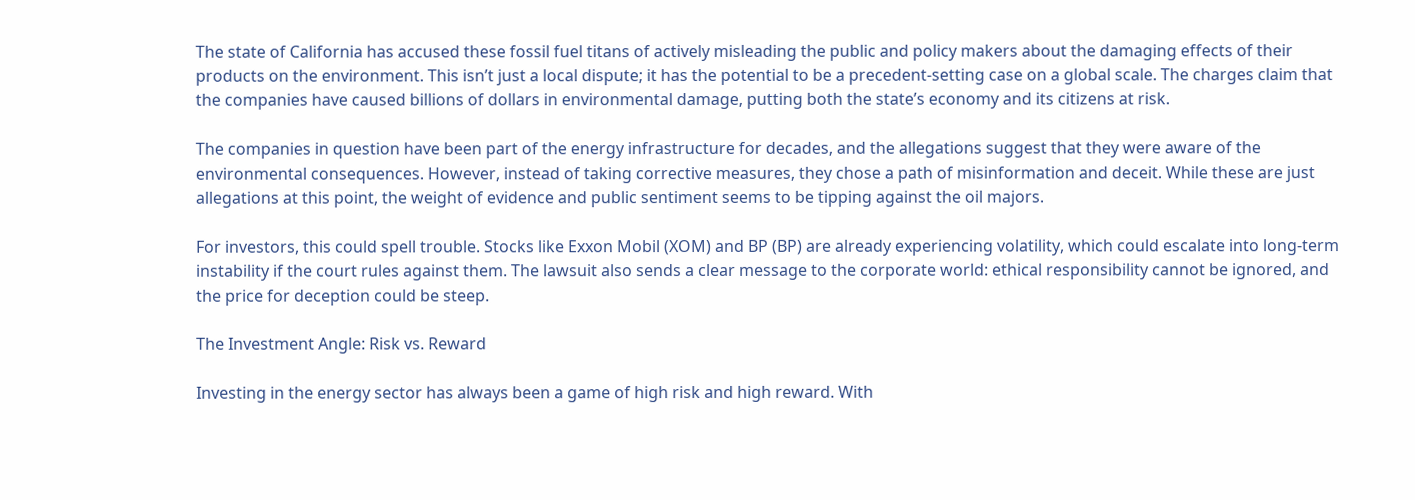The state of California has accused these fossil fuel titans of actively misleading the public and policy makers about the damaging effects of their products on the environment. This isn’t just a local dispute; it has the potential to be a precedent-setting case on a global scale. The charges claim that the companies have caused billions of dollars in environmental damage, putting both the state’s economy and its citizens at risk.

The companies in question have been part of the energy infrastructure for decades, and the allegations suggest that they were aware of the environmental consequences. However, instead of taking corrective measures, they chose a path of misinformation and deceit. While these are just allegations at this point, the weight of evidence and public sentiment seems to be tipping against the oil majors.

For investors, this could spell trouble. Stocks like Exxon Mobil (XOM) and BP (BP) are already experiencing volatility, which could escalate into long-term instability if the court rules against them. The lawsuit also sends a clear message to the corporate world: ethical responsibility cannot be ignored, and the price for deception could be steep.

The Investment Angle: Risk vs. Reward

Investing in the energy sector has always been a game of high risk and high reward. With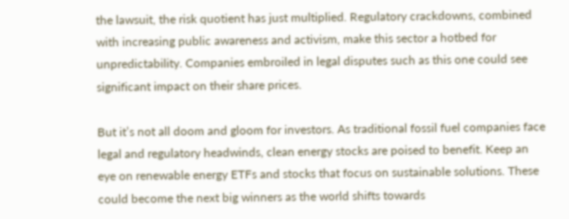the lawsuit, the risk quotient has just multiplied. Regulatory crackdowns, combined with increasing public awareness and activism, make this sector a hotbed for unpredictability. Companies embroiled in legal disputes such as this one could see significant impact on their share prices.

But it’s not all doom and gloom for investors. As traditional fossil fuel companies face legal and regulatory headwinds, clean energy stocks are poised to benefit. Keep an eye on renewable energy ETFs and stocks that focus on sustainable solutions. These could become the next big winners as the world shifts towards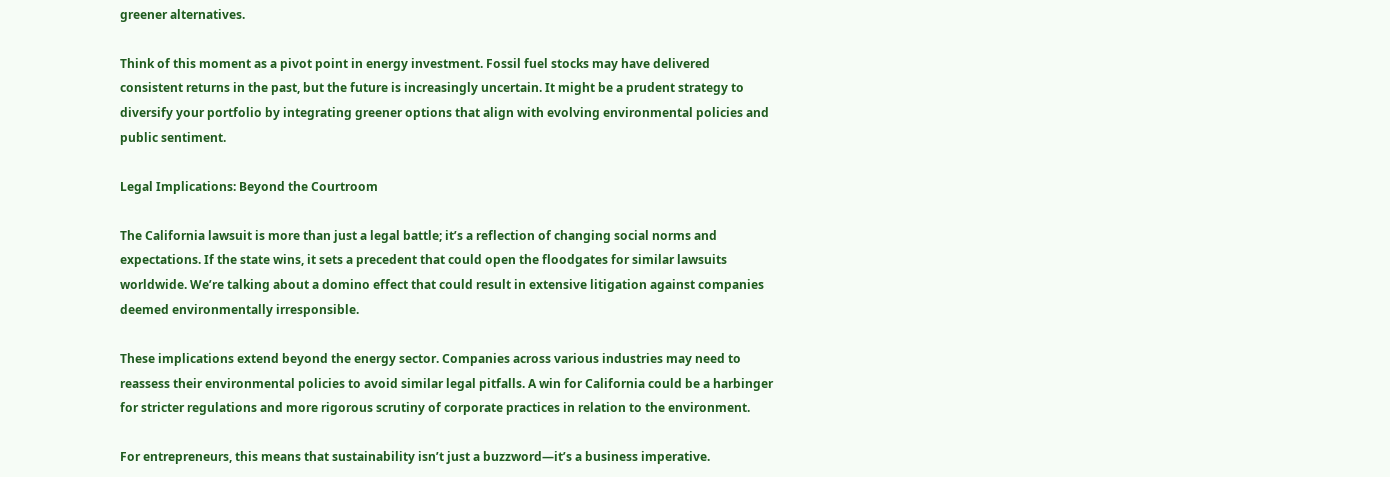greener alternatives.

Think of this moment as a pivot point in energy investment. Fossil fuel stocks may have delivered consistent returns in the past, but the future is increasingly uncertain. It might be a prudent strategy to diversify your portfolio by integrating greener options that align with evolving environmental policies and public sentiment.

Legal Implications: Beyond the Courtroom

The California lawsuit is more than just a legal battle; it’s a reflection of changing social norms and expectations. If the state wins, it sets a precedent that could open the floodgates for similar lawsuits worldwide. We’re talking about a domino effect that could result in extensive litigation against companies deemed environmentally irresponsible.

These implications extend beyond the energy sector. Companies across various industries may need to reassess their environmental policies to avoid similar legal pitfalls. A win for California could be a harbinger for stricter regulations and more rigorous scrutiny of corporate practices in relation to the environment.

For entrepreneurs, this means that sustainability isn’t just a buzzword—it’s a business imperative.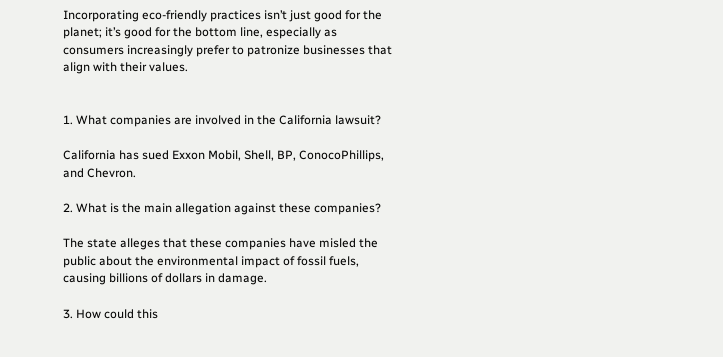Incorporating eco-friendly practices isn’t just good for the planet; it’s good for the bottom line, especially as consumers increasingly prefer to patronize businesses that align with their values.


1. What companies are involved in the California lawsuit?

California has sued Exxon Mobil, Shell, BP, ConocoPhillips, and Chevron.

2. What is the main allegation against these companies?

The state alleges that these companies have misled the public about the environmental impact of fossil fuels, causing billions of dollars in damage.

3. How could this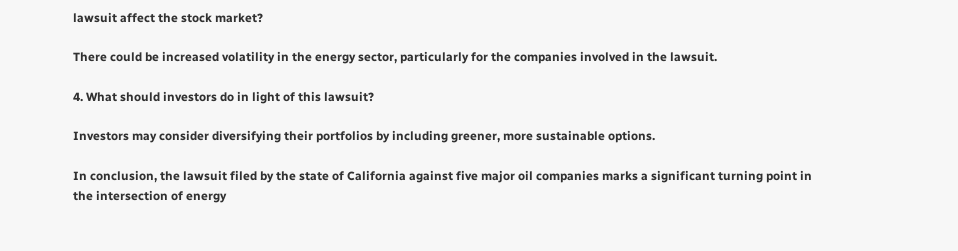lawsuit affect the stock market?

There could be increased volatility in the energy sector, particularly for the companies involved in the lawsuit.

4. What should investors do in light of this lawsuit?

Investors may consider diversifying their portfolios by including greener, more sustainable options.

In conclusion, the lawsuit filed by the state of California against five major oil companies marks a significant turning point in the intersection of energy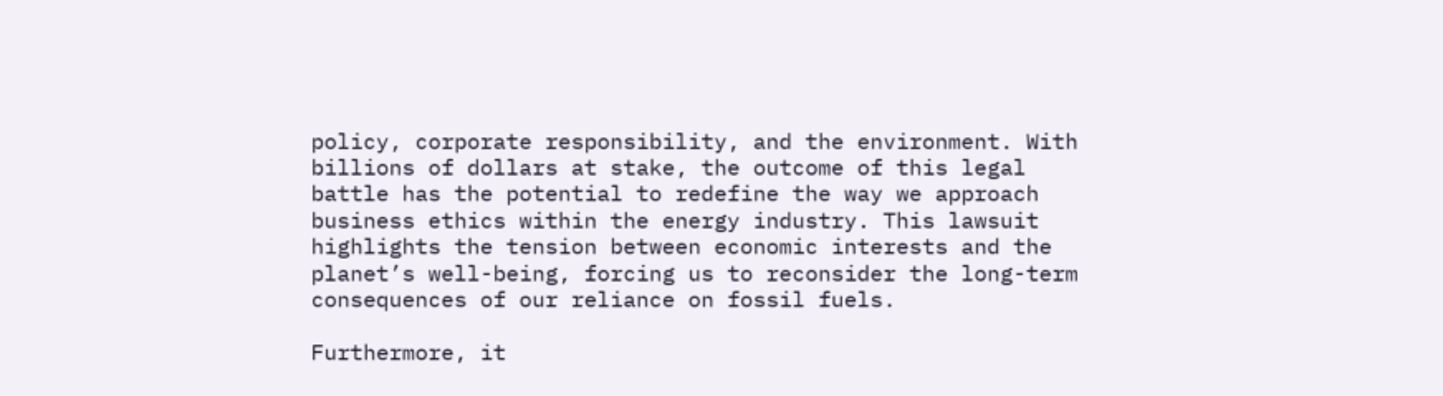policy, corporate responsibility, and the environment. With billions of dollars at stake, the outcome of this legal battle has the potential to redefine the way we approach business ethics within the energy industry. This lawsuit highlights the tension between economic interests and the planet’s well-being, forcing us to reconsider the long-term consequences of our reliance on fossil fuels.

Furthermore, it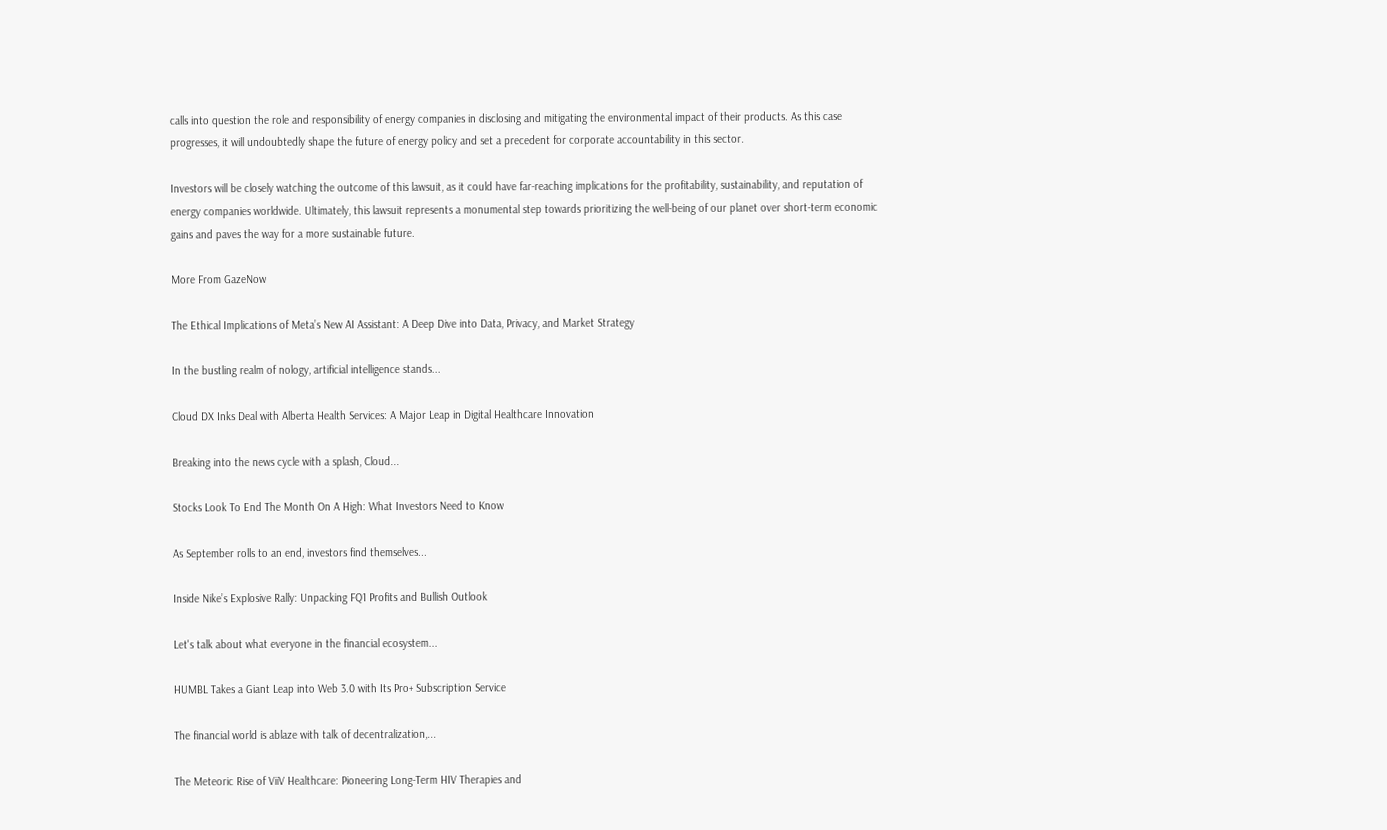calls into question the role and responsibility of energy companies in disclosing and mitigating the environmental impact of their products. As this case progresses, it will undoubtedly shape the future of energy policy and set a precedent for corporate accountability in this sector.

Investors will be closely watching the outcome of this lawsuit, as it could have far-reaching implications for the profitability, sustainability, and reputation of energy companies worldwide. Ultimately, this lawsuit represents a monumental step towards prioritizing the well-being of our planet over short-term economic gains and paves the way for a more sustainable future.

More From GazeNow

The Ethical Implications of Meta’s New AI Assistant: A Deep Dive into Data, Privacy, and Market Strategy

In the bustling realm of nology, artificial intelligence stands...

Cloud DX Inks Deal with Alberta Health Services: A Major Leap in Digital Healthcare Innovation

Breaking into the news cycle with a splash, Cloud...

Stocks Look To End The Month On A High: What Investors Need to Know

As September rolls to an end, investors find themselves...

Inside Nike’s Explosive Rally: Unpacking FQ1 Profits and Bullish Outlook

Let's talk about what everyone in the financial ecosystem...

HUMBL Takes a Giant Leap into Web 3.0 with Its Pro+ Subscription Service

The financial world is ablaze with talk of decentralization,...

The Meteoric Rise of ViiV Healthcare: Pioneering Long-Term HIV Therapies and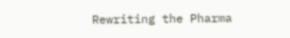Rewriting the Pharma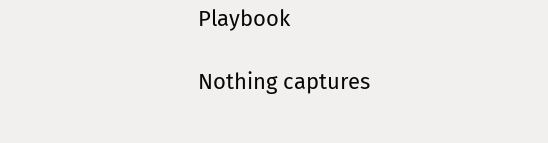Playbook

Nothing captures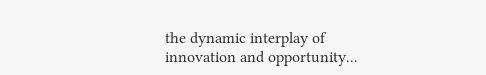the dynamic interplay of innovation and opportunity...